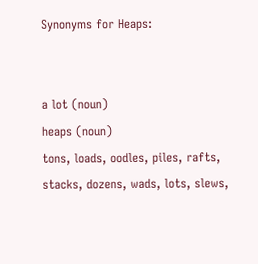Synonyms for Heaps:


a lot (noun)
heaps (noun)
tons, loads, oodles, piles, rafts, stacks, dozens, wads, lots, slews,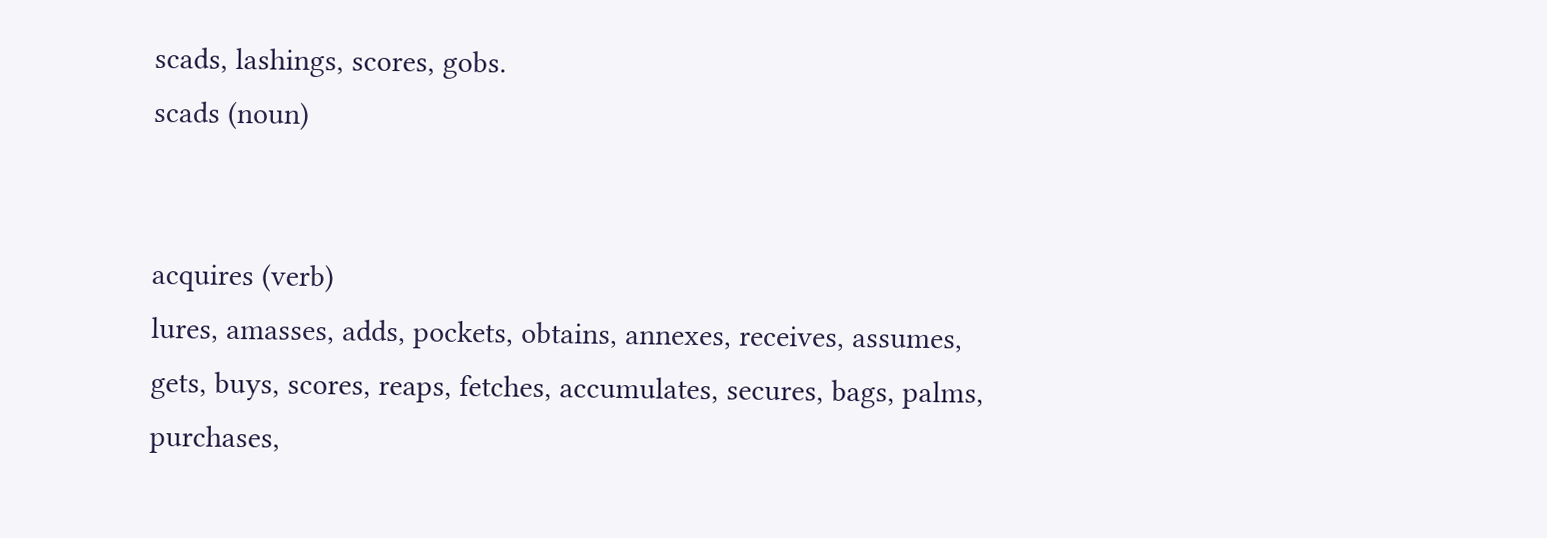scads, lashings, scores, gobs.
scads (noun)


acquires (verb)
lures, amasses, adds, pockets, obtains, annexes, receives, assumes, gets, buys, scores, reaps, fetches, accumulates, secures, bags, palms, purchases,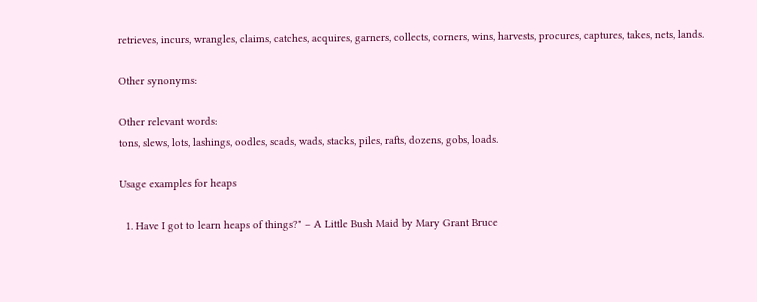retrieves, incurs, wrangles, claims, catches, acquires, garners, collects, corners, wins, harvests, procures, captures, takes, nets, lands.

Other synonyms:

Other relevant words:
tons, slews, lots, lashings, oodles, scads, wads, stacks, piles, rafts, dozens, gobs, loads.

Usage examples for heaps

  1. Have I got to learn heaps of things?" – A Little Bush Maid by Mary Grant Bruce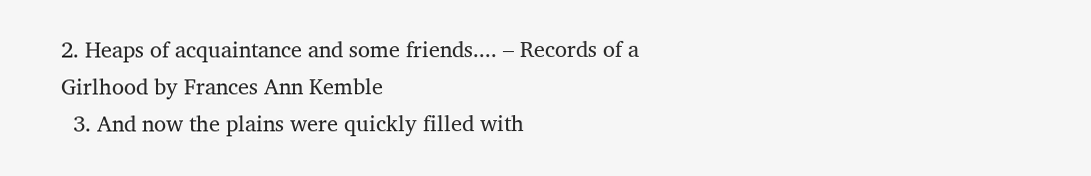2. Heaps of acquaintance and some friends.... – Records of a Girlhood by Frances Ann Kemble
  3. And now the plains were quickly filled with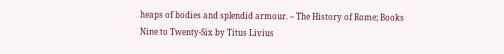heaps of bodies and splendid armour. – The History of Rome; Books Nine to Twenty-Six by Titus Livius